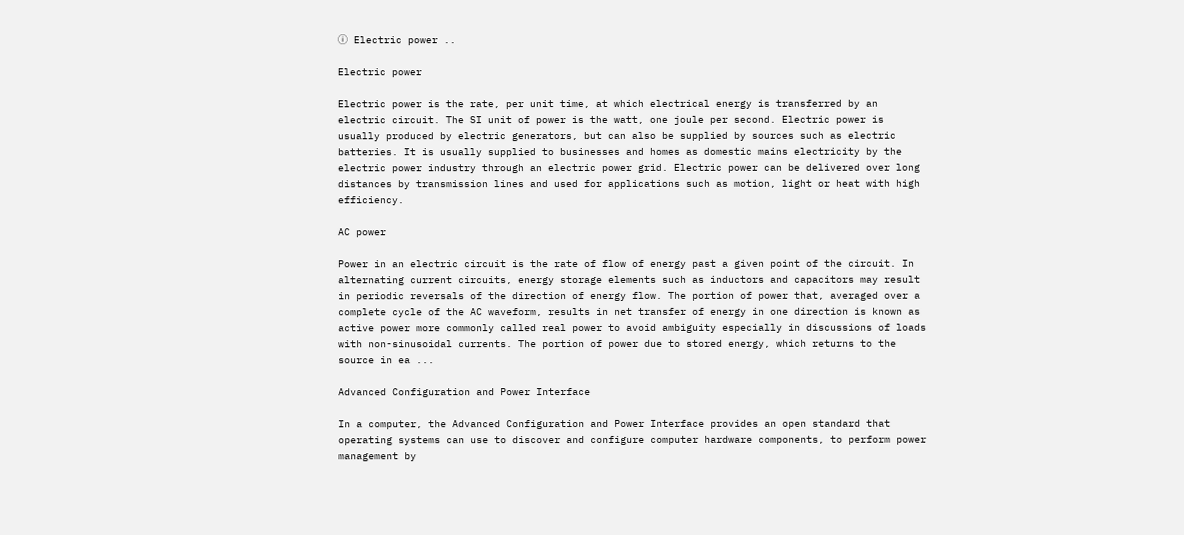ⓘ Electric power ..

Electric power

Electric power is the rate, per unit time, at which electrical energy is transferred by an electric circuit. The SI unit of power is the watt, one joule per second. Electric power is usually produced by electric generators, but can also be supplied by sources such as electric batteries. It is usually supplied to businesses and homes as domestic mains electricity by the electric power industry through an electric power grid. Electric power can be delivered over long distances by transmission lines and used for applications such as motion, light or heat with high efficiency.

AC power

Power in an electric circuit is the rate of flow of energy past a given point of the circuit. In alternating current circuits, energy storage elements such as inductors and capacitors may result in periodic reversals of the direction of energy flow. The portion of power that, averaged over a complete cycle of the AC waveform, results in net transfer of energy in one direction is known as active power more commonly called real power to avoid ambiguity especially in discussions of loads with non-sinusoidal currents. The portion of power due to stored energy, which returns to the source in ea ...

Advanced Configuration and Power Interface

In a computer, the Advanced Configuration and Power Interface provides an open standard that operating systems can use to discover and configure computer hardware components, to perform power management by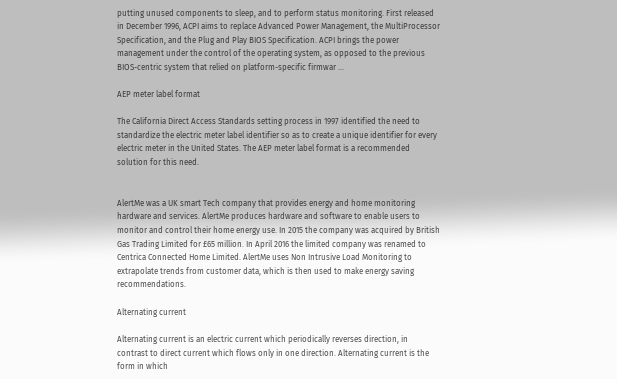putting unused components to sleep, and to perform status monitoring. First released in December 1996, ACPI aims to replace Advanced Power Management, the MultiProcessor Specification, and the Plug and Play BIOS Specification. ACPI brings the power management under the control of the operating system, as opposed to the previous BIOS-centric system that relied on platform-specific firmwar ...

AEP meter label format

The California Direct Access Standards setting process in 1997 identified the need to standardize the electric meter label identifier so as to create a unique identifier for every electric meter in the United States. The AEP meter label format is a recommended solution for this need.


AlertMe was a UK smart Tech company that provides energy and home monitoring hardware and services. AlertMe produces hardware and software to enable users to monitor and control their home energy use. In 2015 the company was acquired by British Gas Trading Limited for £65 million. In April 2016 the limited company was renamed to Centrica Connected Home Limited. AlertMe uses Non Intrusive Load Monitoring to extrapolate trends from customer data, which is then used to make energy saving recommendations.

Alternating current

Alternating current is an electric current which periodically reverses direction, in contrast to direct current which flows only in one direction. Alternating current is the form in which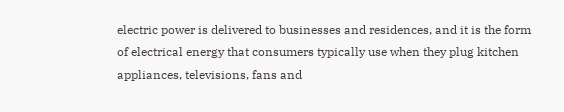electric power is delivered to businesses and residences, and it is the form of electrical energy that consumers typically use when they plug kitchen appliances, televisions, fans and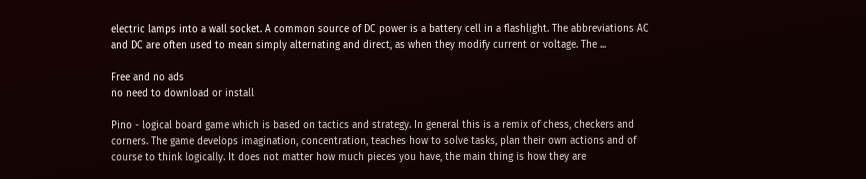electric lamps into a wall socket. A common source of DC power is a battery cell in a flashlight. The abbreviations AC and DC are often used to mean simply alternating and direct, as when they modify current or voltage. The ...

Free and no ads
no need to download or install

Pino - logical board game which is based on tactics and strategy. In general this is a remix of chess, checkers and corners. The game develops imagination, concentration, teaches how to solve tasks, plan their own actions and of course to think logically. It does not matter how much pieces you have, the main thing is how they are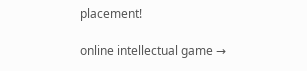placement!

online intellectual game →